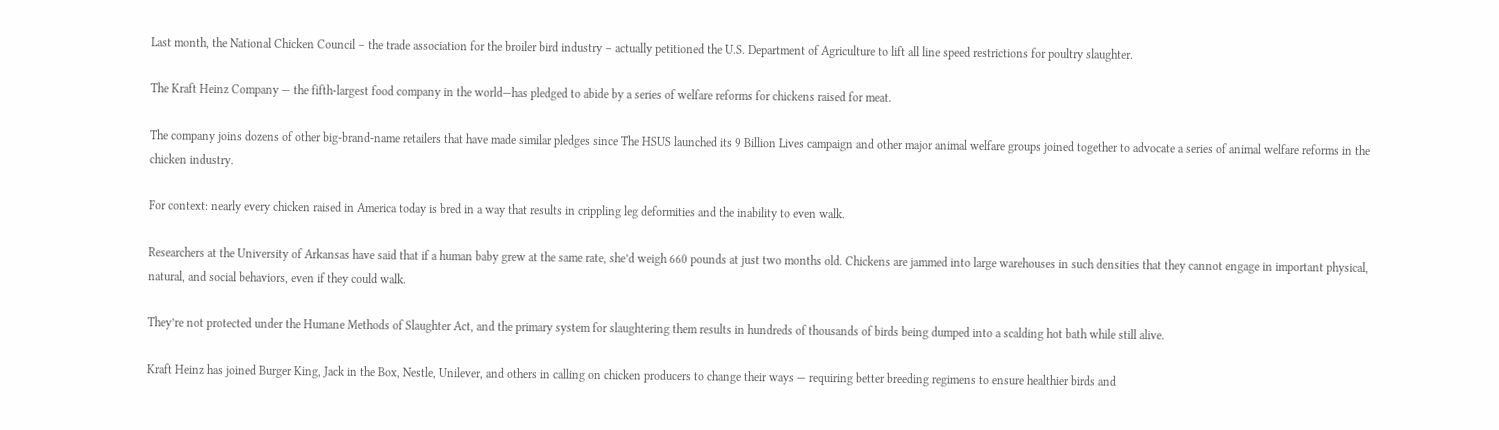Last month, the National Chicken Council – the trade association for the broiler bird industry – actually petitioned the U.S. Department of Agriculture to lift all line speed restrictions for poultry slaughter.

The Kraft Heinz Company — the fifth-largest food company in the world—has pledged to abide by a series of welfare reforms for chickens raised for meat.

The company joins dozens of other big-brand-name retailers that have made similar pledges since The HSUS launched its 9 Billion Lives campaign and other major animal welfare groups joined together to advocate a series of animal welfare reforms in the chicken industry.

For context: nearly every chicken raised in America today is bred in a way that results in crippling leg deformities and the inability to even walk.

Researchers at the University of Arkansas have said that if a human baby grew at the same rate, she’d weigh 660 pounds at just two months old. Chickens are jammed into large warehouses in such densities that they cannot engage in important physical, natural, and social behaviors, even if they could walk.

They’re not protected under the Humane Methods of Slaughter Act, and the primary system for slaughtering them results in hundreds of thousands of birds being dumped into a scalding hot bath while still alive.

Kraft Heinz has joined Burger King, Jack in the Box, Nestle, Unilever, and others in calling on chicken producers to change their ways — requiring better breeding regimens to ensure healthier birds and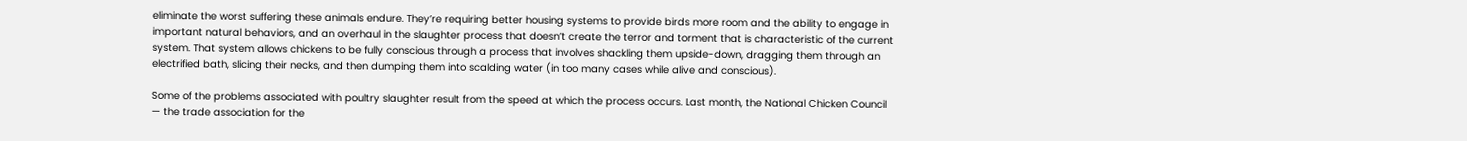eliminate the worst suffering these animals endure. They’re requiring better housing systems to provide birds more room and the ability to engage in important natural behaviors, and an overhaul in the slaughter process that doesn’t create the terror and torment that is characteristic of the current system. That system allows chickens to be fully conscious through a process that involves shackling them upside-down, dragging them through an electrified bath, slicing their necks, and then dumping them into scalding water (in too many cases while alive and conscious).

Some of the problems associated with poultry slaughter result from the speed at which the process occurs. Last month, the National Chicken Council — the trade association for the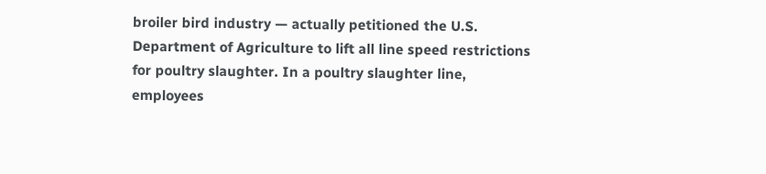broiler bird industry — actually petitioned the U.S. Department of Agriculture to lift all line speed restrictions for poultry slaughter. In a poultry slaughter line, employees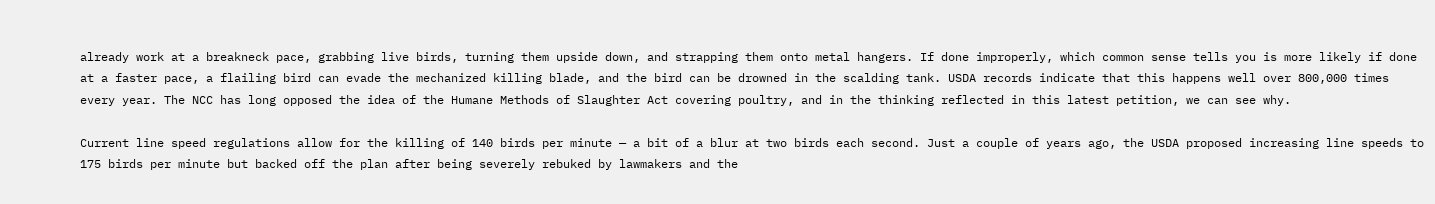already work at a breakneck pace, grabbing live birds, turning them upside down, and strapping them onto metal hangers. If done improperly, which common sense tells you is more likely if done at a faster pace, a flailing bird can evade the mechanized killing blade, and the bird can be drowned in the scalding tank. USDA records indicate that this happens well over 800,000 times every year. The NCC has long opposed the idea of the Humane Methods of Slaughter Act covering poultry, and in the thinking reflected in this latest petition, we can see why.

Current line speed regulations allow for the killing of 140 birds per minute — a bit of a blur at two birds each second. Just a couple of years ago, the USDA proposed increasing line speeds to 175 birds per minute but backed off the plan after being severely rebuked by lawmakers and the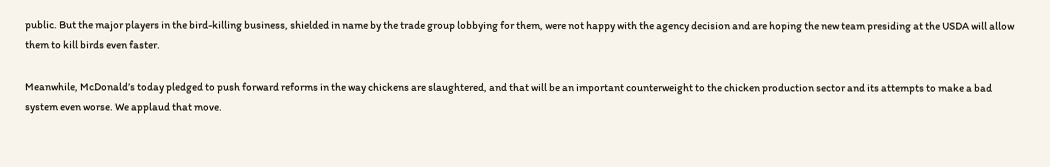public. But the major players in the bird-killing business, shielded in name by the trade group lobbying for them, were not happy with the agency decision and are hoping the new team presiding at the USDA will allow them to kill birds even faster.

Meanwhile, McDonald’s today pledged to push forward reforms in the way chickens are slaughtered, and that will be an important counterweight to the chicken production sector and its attempts to make a bad system even worse. We applaud that move.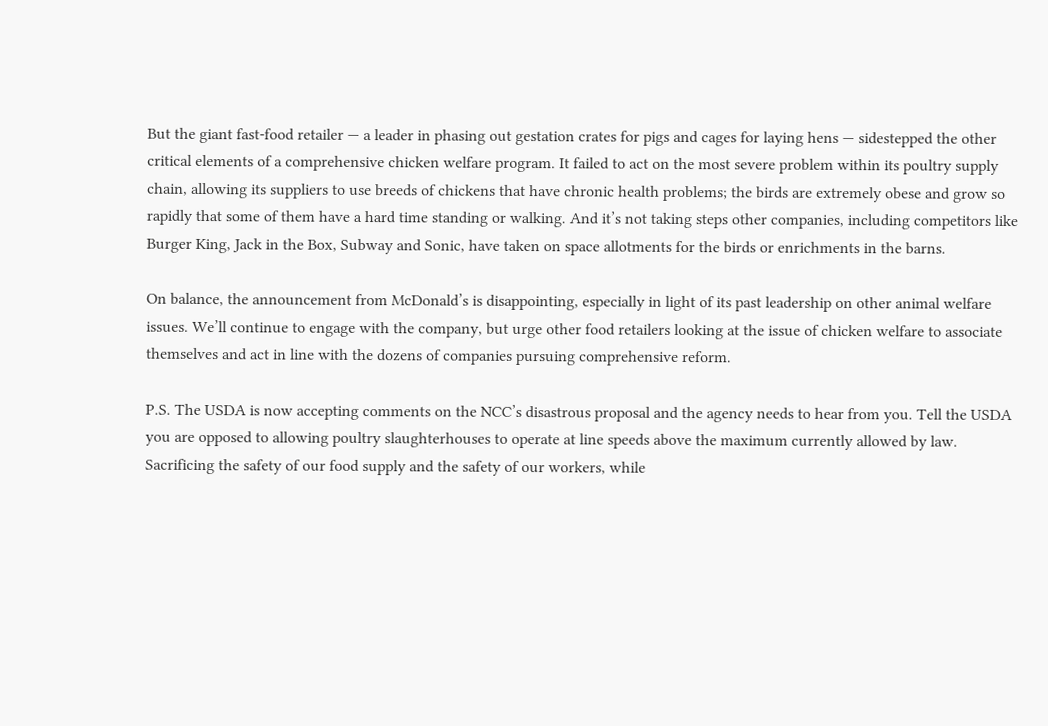But the giant fast-food retailer — a leader in phasing out gestation crates for pigs and cages for laying hens — sidestepped the other critical elements of a comprehensive chicken welfare program. It failed to act on the most severe problem within its poultry supply chain, allowing its suppliers to use breeds of chickens that have chronic health problems; the birds are extremely obese and grow so rapidly that some of them have a hard time standing or walking. And it’s not taking steps other companies, including competitors like Burger King, Jack in the Box, Subway and Sonic, have taken on space allotments for the birds or enrichments in the barns.

On balance, the announcement from McDonald’s is disappointing, especially in light of its past leadership on other animal welfare issues. We’ll continue to engage with the company, but urge other food retailers looking at the issue of chicken welfare to associate themselves and act in line with the dozens of companies pursuing comprehensive reform.

P.S. The USDA is now accepting comments on the NCC’s disastrous proposal and the agency needs to hear from you. Tell the USDA you are opposed to allowing poultry slaughterhouses to operate at line speeds above the maximum currently allowed by law. Sacrificing the safety of our food supply and the safety of our workers, while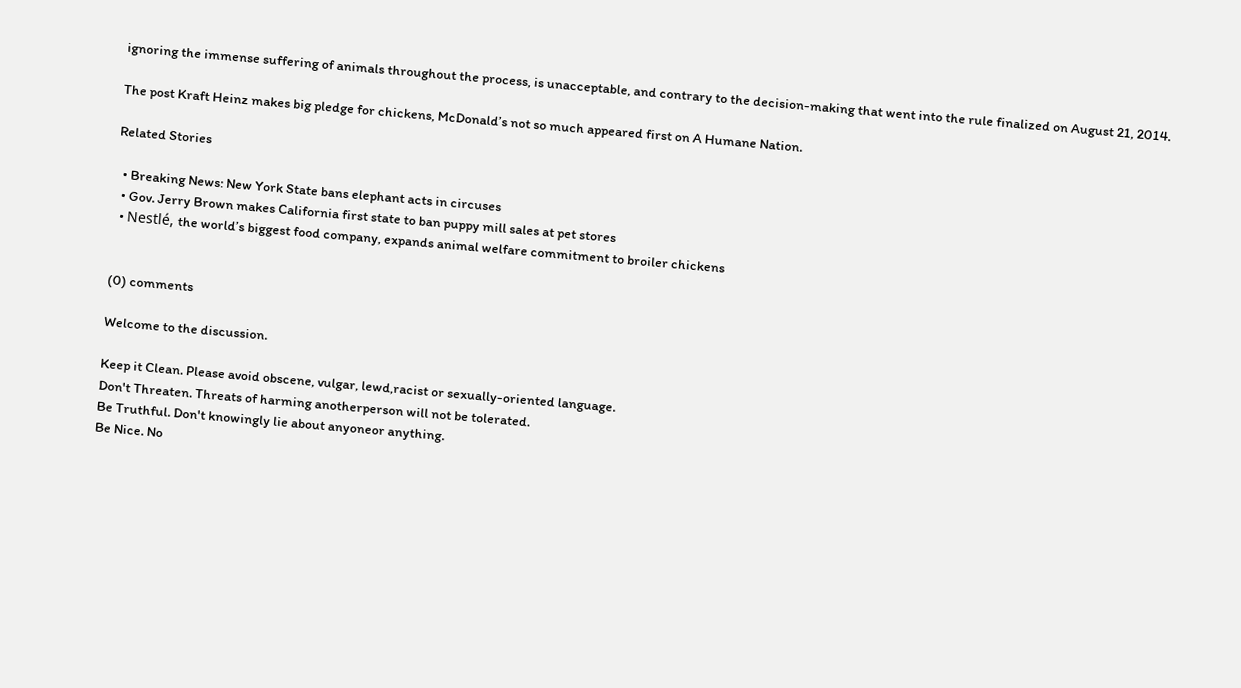ignoring the immense suffering of animals throughout the process, is unacceptable, and contrary to the decision-making that went into the rule finalized on August 21, 2014.

The post Kraft Heinz makes big pledge for chickens, McDonald’s not so much appeared first on A Humane Nation.

Related Stories

  • Breaking News: New York State bans elephant acts in circuses
  • Gov. Jerry Brown makes California first state to ban puppy mill sales at pet stores
  • Nestlé, the world’s biggest food company, expands animal welfare commitment to broiler chickens


(0) comments

Welcome to the discussion.

Keep it Clean. Please avoid obscene, vulgar, lewd,racist or sexually-oriented language.
Don't Threaten. Threats of harming anotherperson will not be tolerated.
Be Truthful. Don't knowingly lie about anyoneor anything.
Be Nice. No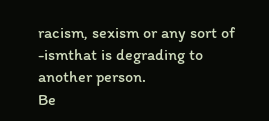racism, sexism or any sort of -ismthat is degrading to another person.
Be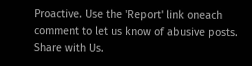Proactive. Use the 'Report' link oneach comment to let us know of abusive posts.
Share with Us.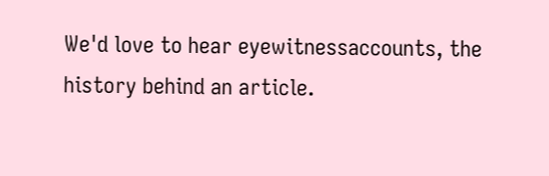We'd love to hear eyewitnessaccounts, the history behind an article.